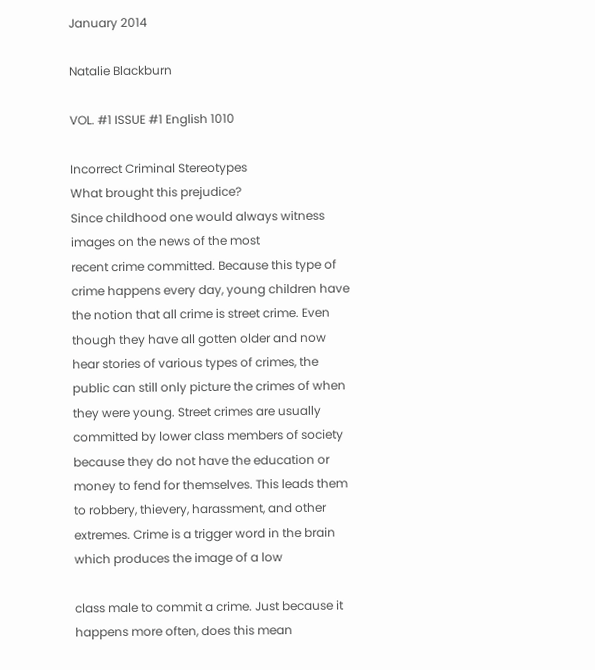January 2014

Natalie Blackburn

VOL. #1 ISSUE #1 English 1010

Incorrect Criminal Stereotypes
What brought this prejudice?
Since childhood one would always witness images on the news of the most
recent crime committed. Because this type of crime happens every day, young children have the notion that all crime is street crime. Even though they have all gotten older and now hear stories of various types of crimes, the public can still only picture the crimes of when they were young. Street crimes are usually committed by lower class members of society because they do not have the education or money to fend for themselves. This leads them to robbery, thievery, harassment, and other extremes. Crime is a trigger word in the brain which produces the image of a low

class male to commit a crime. Just because it happens more often, does this mean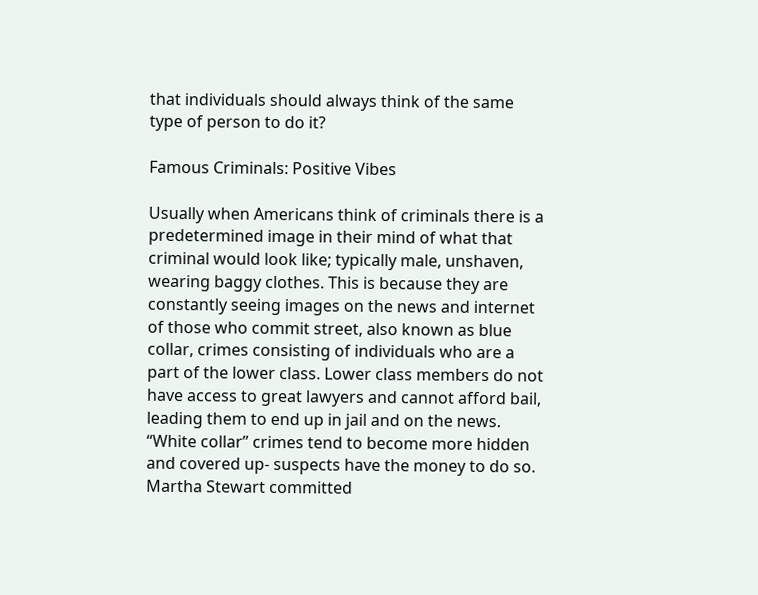that individuals should always think of the same type of person to do it?

Famous Criminals: Positive Vibes

Usually when Americans think of criminals there is a predetermined image in their mind of what that criminal would look like; typically male, unshaven, wearing baggy clothes. This is because they are constantly seeing images on the news and internet of those who commit street, also known as blue collar, crimes consisting of individuals who are a part of the lower class. Lower class members do not have access to great lawyers and cannot afford bail, leading them to end up in jail and on the news. “White collar” crimes tend to become more hidden and covered up- suspects have the money to do so. Martha Stewart committed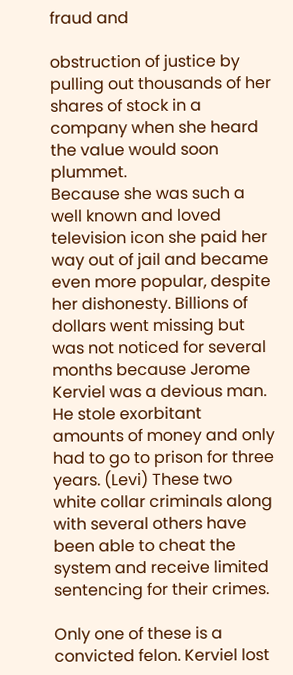fraud and

obstruction of justice by pulling out thousands of her shares of stock in a company when she heard the value would soon plummet.
Because she was such a well known and loved television icon she paid her way out of jail and became even more popular, despite her dishonesty. Billions of dollars went missing but was not noticed for several months because Jerome Kerviel was a devious man. He stole exorbitant amounts of money and only had to go to prison for three years. (Levi) These two white collar criminals along with several others have been able to cheat the system and receive limited sentencing for their crimes.

Only one of these is a convicted felon. Kerviel lost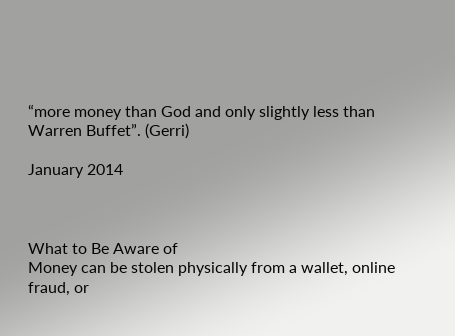“more money than God and only slightly less than Warren Buffet”. (Gerri)

January 2014



What to Be Aware of
Money can be stolen physically from a wallet, online fraud, or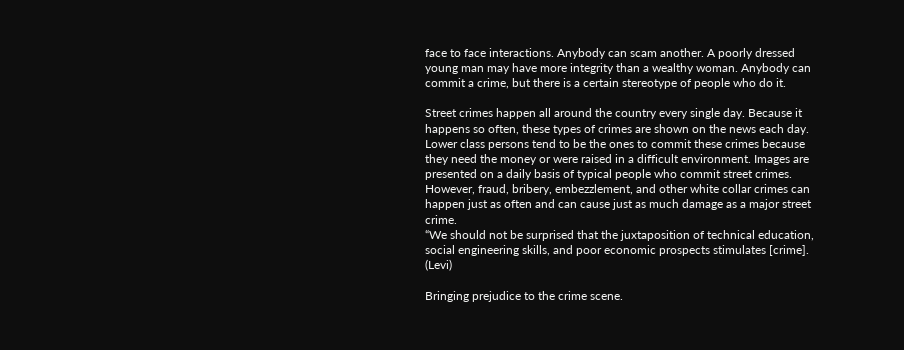face to face interactions. Anybody can scam another. A poorly dressed young man may have more integrity than a wealthy woman. Anybody can commit a crime, but there is a certain stereotype of people who do it.

Street crimes happen all around the country every single day. Because it happens so often, these types of crimes are shown on the news each day. Lower class persons tend to be the ones to commit these crimes because they need the money or were raised in a difficult environment. Images are presented on a daily basis of typical people who commit street crimes. However, fraud, bribery, embezzlement, and other white collar crimes can happen just as often and can cause just as much damage as a major street crime.
“We should not be surprised that the juxtaposition of technical education, social engineering skills, and poor economic prospects stimulates [crime]. (Levi)

Bringing prejudice to the crime scene.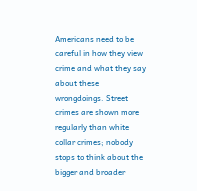Americans need to be careful in how they view crime and what they say about these wrongdoings. Street crimes are shown more regularly than white collar crimes; nobody stops to think about the bigger and broader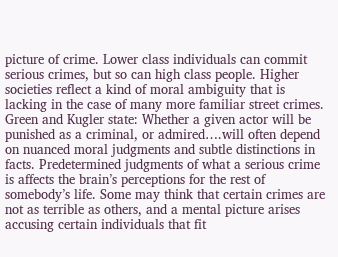picture of crime. Lower class individuals can commit serious crimes, but so can high class people. Higher societies reflect a kind of moral ambiguity that is lacking in the case of many more familiar street crimes. Green and Kugler state: Whether a given actor will be punished as a criminal, or admired….will often depend on nuanced moral judgments and subtle distinctions in facts. Predetermined judgments of what a serious crime is affects the brain’s perceptions for the rest of somebody’s life. Some may think that certain crimes are not as terrible as others, and a mental picture arises accusing certain individuals that fit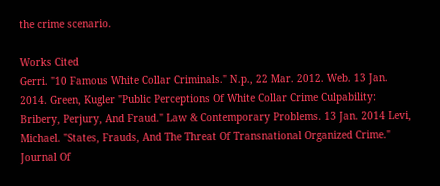the crime scenario.

Works Cited
Gerri. "10 Famous White Collar Criminals." N.p., 22 Mar. 2012. Web. 13 Jan. 2014. Green, Kugler "Public Perceptions Of White Collar Crime Culpability: Bribery, Perjury, And Fraud." Law & Contemporary Problems. 13 Jan. 2014 Levi, Michael. "States, Frauds, And The Threat Of Transnational Organized Crime." Journal Of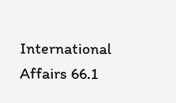International Affairs 66.1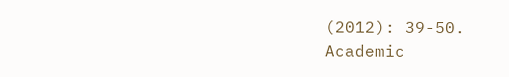(2012): 39-50. Academic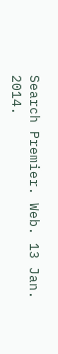Search Premier. Web. 13 Jan. 2014.